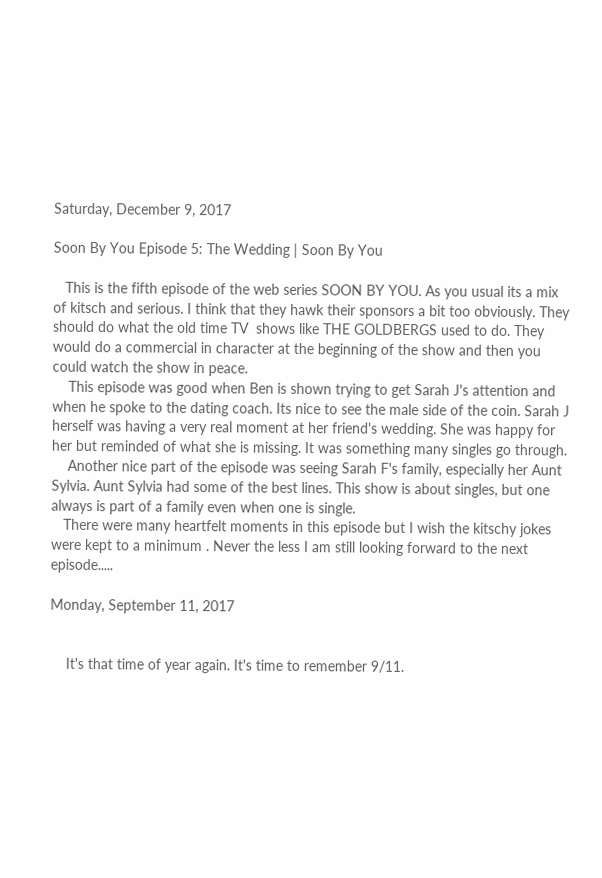Saturday, December 9, 2017

Soon By You Episode 5: The Wedding | Soon By You

   This is the fifth episode of the web series SOON BY YOU. As you usual its a mix of kitsch and serious. I think that they hawk their sponsors a bit too obviously. They should do what the old time TV  shows like THE GOLDBERGS used to do. They would do a commercial in character at the beginning of the show and then you could watch the show in peace.
    This episode was good when Ben is shown trying to get Sarah J's attention and when he spoke to the dating coach. Its nice to see the male side of the coin. Sarah J  herself was having a very real moment at her friend's wedding. She was happy for her but reminded of what she is missing. It was something many singles go through.
    Another nice part of the episode was seeing Sarah F's family, especially her Aunt Sylvia. Aunt Sylvia had some of the best lines. This show is about singles, but one always is part of a family even when one is single.
   There were many heartfelt moments in this episode but I wish the kitschy jokes were kept to a minimum . Never the less I am still looking forward to the next episode.....

Monday, September 11, 2017


    It's that time of year again. It's time to remember 9/11.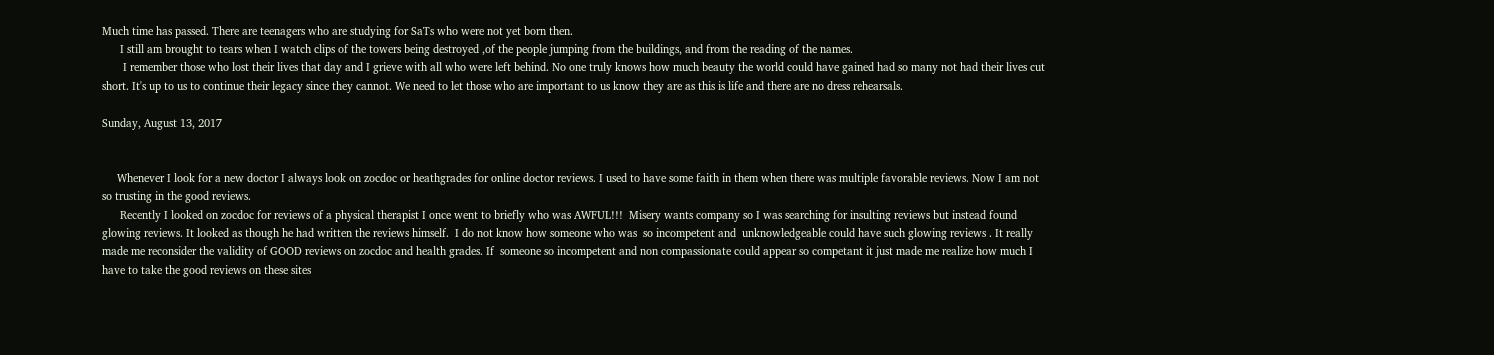Much time has passed. There are teenagers who are studying for SaTs who were not yet born then.
      I still am brought to tears when I watch clips of the towers being destroyed ,of the people jumping from the buildings, and from the reading of the names.
       I remember those who lost their lives that day and I grieve with all who were left behind. No one truly knows how much beauty the world could have gained had so many not had their lives cut short. It's up to us to continue their legacy since they cannot. We need to let those who are important to us know they are as this is life and there are no dress rehearsals.

Sunday, August 13, 2017


     Whenever I look for a new doctor I always look on zocdoc or heathgrades for online doctor reviews. I used to have some faith in them when there was multiple favorable reviews. Now I am not so trusting in the good reviews.
      Recently I looked on zocdoc for reviews of a physical therapist I once went to briefly who was AWFUL!!!  Misery wants company so I was searching for insulting reviews but instead found glowing reviews. It looked as though he had written the reviews himself.  I do not know how someone who was  so incompetent and  unknowledgeable could have such glowing reviews . It really made me reconsider the validity of GOOD reviews on zocdoc and health grades. If  someone so incompetent and non compassionate could appear so competant it just made me realize how much I have to take the good reviews on these sites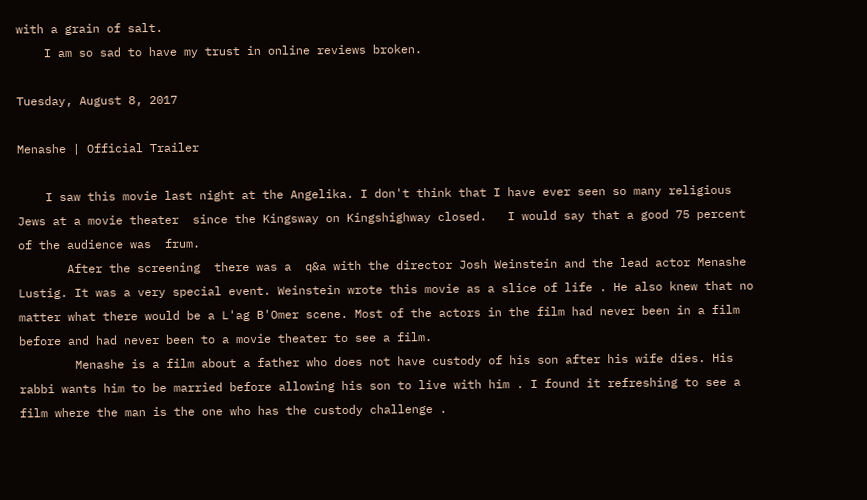with a grain of salt.
    I am so sad to have my trust in online reviews broken.

Tuesday, August 8, 2017

Menashe | Official Trailer

    I saw this movie last night at the Angelika. I don't think that I have ever seen so many religious Jews at a movie theater  since the Kingsway on Kingshighway closed.   I would say that a good 75 percent of the audience was  frum.
       After the screening  there was a  q&a with the director Josh Weinstein and the lead actor Menashe Lustig. It was a very special event. Weinstein wrote this movie as a slice of life . He also knew that no matter what there would be a L'ag B'Omer scene. Most of the actors in the film had never been in a film before and had never been to a movie theater to see a film.
        Menashe is a film about a father who does not have custody of his son after his wife dies. His rabbi wants him to be married before allowing his son to live with him . I found it refreshing to see a film where the man is the one who has the custody challenge .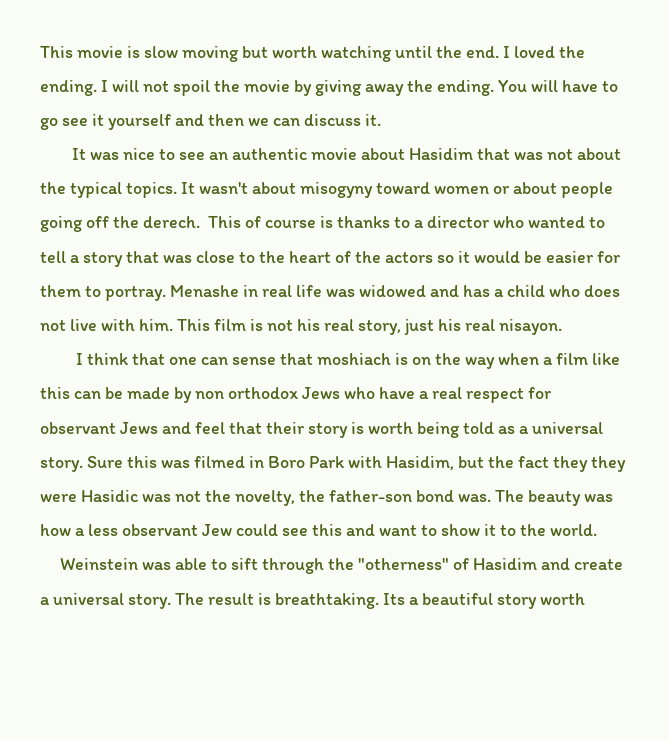This movie is slow moving but worth watching until the end. I loved the ending. I will not spoil the movie by giving away the ending. You will have to go see it yourself and then we can discuss it.
        It was nice to see an authentic movie about Hasidim that was not about the typical topics. It wasn't about misogyny toward women or about people going off the derech.  This of course is thanks to a director who wanted to tell a story that was close to the heart of the actors so it would be easier for them to portray. Menashe in real life was widowed and has a child who does not live with him. This film is not his real story, just his real nisayon.
         I think that one can sense that moshiach is on the way when a film like this can be made by non orthodox Jews who have a real respect for observant Jews and feel that their story is worth being told as a universal story. Sure this was filmed in Boro Park with Hasidim, but the fact they they were Hasidic was not the novelty, the father-son bond was. The beauty was how a less observant Jew could see this and want to show it to the world.
     Weinstein was able to sift through the "otherness" of Hasidim and create a universal story. The result is breathtaking. Its a beautiful story worth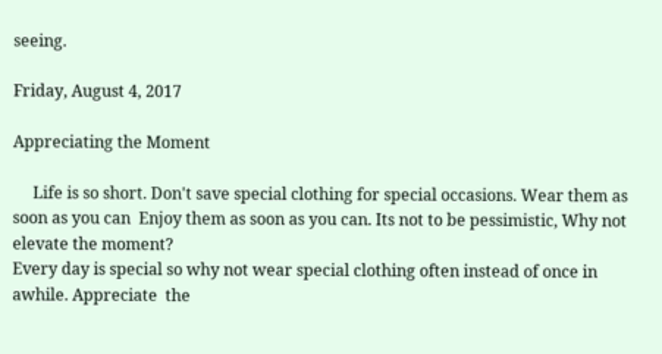seeing.

Friday, August 4, 2017

Appreciating the Moment

     Life is so short. Don't save special clothing for special occasions. Wear them as soon as you can  Enjoy them as soon as you can. Its not to be pessimistic, Why not elevate the moment?
Every day is special so why not wear special clothing often instead of once in awhile. Appreciate  the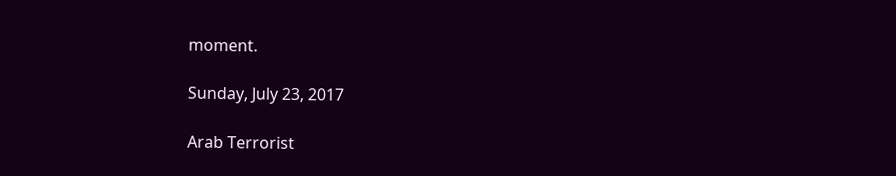moment.

Sunday, July 23, 2017

Arab Terrorist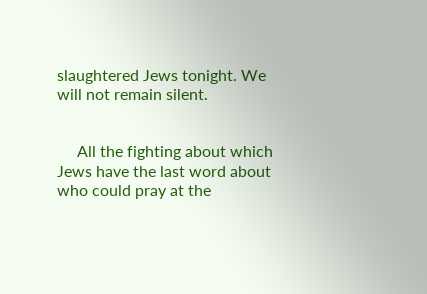slaughtered Jews tonight. We will not remain silent.


     All the fighting about which Jews have the last word about who could pray at the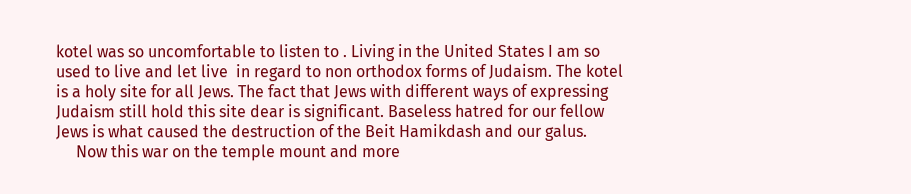kotel was so uncomfortable to listen to . Living in the United States I am so used to live and let live  in regard to non orthodox forms of Judaism. The kotel is a holy site for all Jews. The fact that Jews with different ways of expressing Judaism still hold this site dear is significant. Baseless hatred for our fellow Jews is what caused the destruction of the Beit Hamikdash and our galus.
     Now this war on the temple mount and more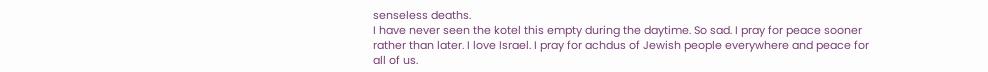senseless deaths.
I have never seen the kotel this empty during the daytime. So sad. I pray for peace sooner rather than later. I love Israel. I pray for achdus of Jewish people everywhere and peace for all of us.